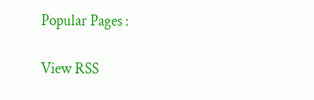Popular Pages :

View RSS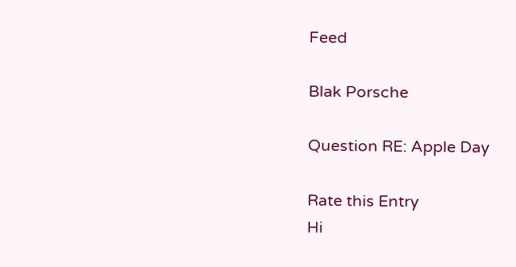Feed

Blak Porsche

Question RE: Apple Day

Rate this Entry
Hi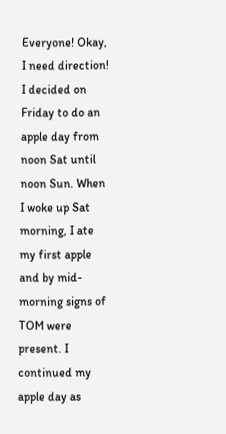Everyone! Okay, I need direction! I decided on Friday to do an apple day from noon Sat until noon Sun. When I woke up Sat morning, I ate my first apple and by mid-morning signs of TOM were present. I continued my apple day as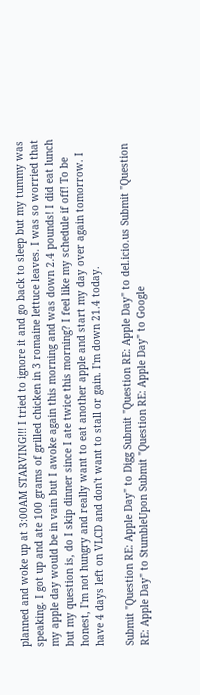planned and woke up at 3:00AM STARVING!!! I tried to ignore it and go back to sleep but my tummy was speaking. I got up and ate 100 grams of grilled chicken in 3 romaine lettuce leaves. I was so worried that my apple day would be in vain but I awoke again this morning and was down 2.4 pounds! I did eat lunch but my question is, do I skip dinner since I ate twice this morning? I feel like my schedule if off! To be honest, I'm not hungry and really want to eat another apple and start my day over again tomorrow. I have 4 days left on VLCD and don't want to stall or gain. I'm down 21.4 today.

Submit "Question RE: Apple Day" to Digg Submit "Question RE: Apple Day" to del.icio.us Submit "Question RE: Apple Day" to StumbleUpon Submit "Question RE: Apple Day" to Google